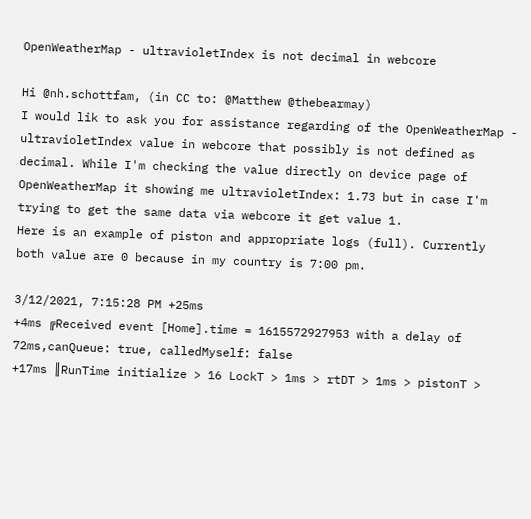OpenWeatherMap - ultravioletIndex is not decimal in webcore

Hi @nh.schottfam, (in CC to: @Matthew @thebearmay)
I would lik to ask you for assistance regarding of the OpenWeatherMap - ultravioletIndex value in webcore that possibly is not defined as decimal. While I'm checking the value directly on device page of OpenWeatherMap it showing me ultravioletIndex: 1.73 but in case I'm trying to get the same data via webcore it get value 1.
Here is an example of piston and appropriate logs (full). Currently both value are 0 because in my country is 7:00 pm.

3/12/2021, 7:15:28 PM +25ms
+4ms ╔Received event [Home].time = 1615572927953 with a delay of 72ms,canQueue: true, calledMyself: false
+17ms ║RunTime initialize > 16 LockT > 1ms > rtDT > 1ms > pistonT >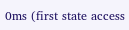0ms (first state access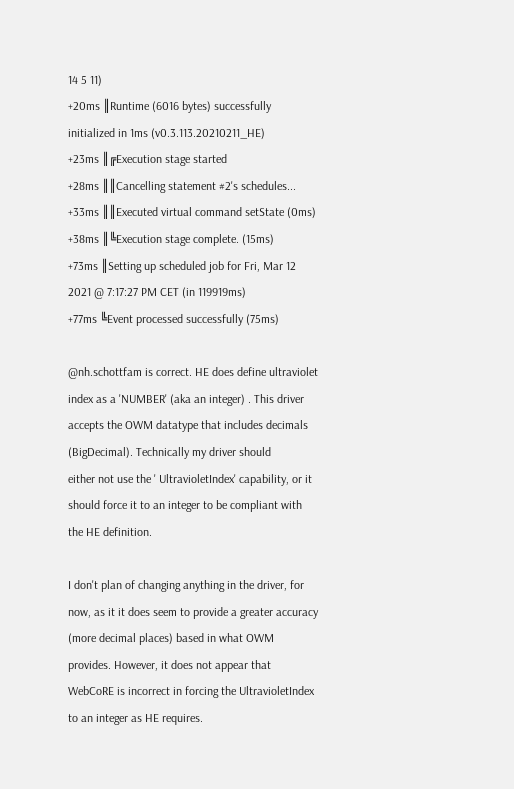14 5 11)
+20ms ║Runtime (6016 bytes) successfully initialized in 1ms (v0.3.113.20210211_HE)
+23ms ║╔Execution stage started
+28ms ║║Cancelling statement #2's schedules...
+33ms ║║Executed virtual command setState (0ms)
+38ms ║╚Execution stage complete. (15ms)
+73ms ║Setting up scheduled job for Fri, Mar 12 2021 @ 7:17:27 PM CET (in 119919ms)
+77ms ╚Event processed successfully (75ms)

@nh.schottfam is correct. HE does define ultraviolet index as a 'NUMBER' (aka an integer) . This driver accepts the OWM datatype that includes decimals (BigDecimal). Technically my driver should
either not use the ' UltravioletIndex' capability, or it should force it to an integer to be compliant with the HE definition.

I don't plan of changing anything in the driver, for now, as it it does seem to provide a greater accuracy (more decimal places) based in what OWM provides. However, it does not appear that WebCoRE is incorrect in forcing the UltravioletIndex to an integer as HE requires.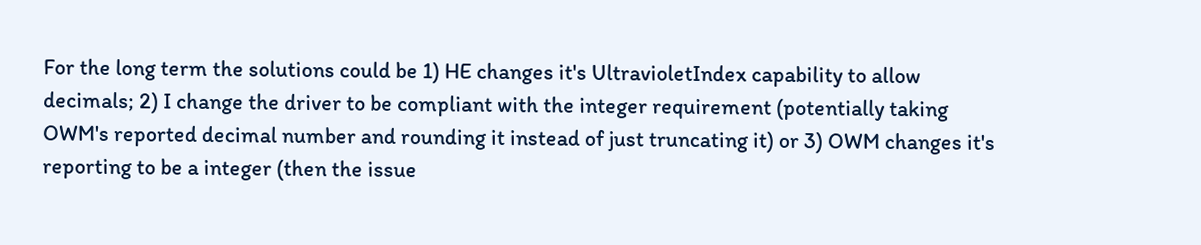For the long term the solutions could be 1) HE changes it's UltravioletIndex capability to allow decimals; 2) I change the driver to be compliant with the integer requirement (potentially taking OWM's reported decimal number and rounding it instead of just truncating it) or 3) OWM changes it's reporting to be a integer (then the issue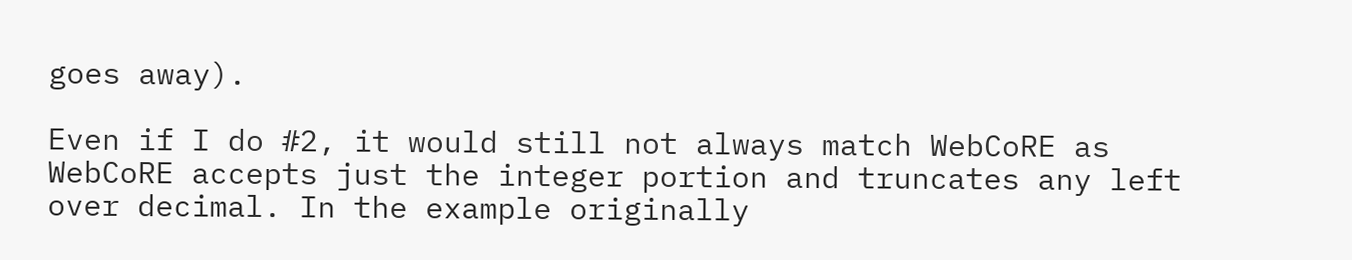goes away).

Even if I do #2, it would still not always match WebCoRE as WebCoRE accepts just the integer portion and truncates any left over decimal. In the example originally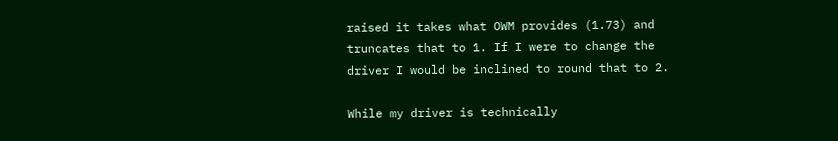raised it takes what OWM provides (1.73) and truncates that to 1. If I were to change the driver I would be inclined to round that to 2.

While my driver is technically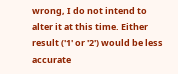wrong, I do not intend to alter it at this time. Either result ('1' or '2') would be less accurate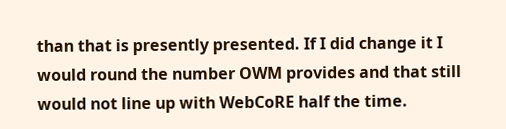than that is presently presented. If I did change it I would round the number OWM provides and that still would not line up with WebCoRE half the time.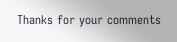Thanks for your comments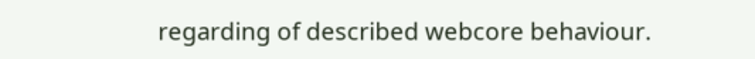regarding of described webcore behaviour.